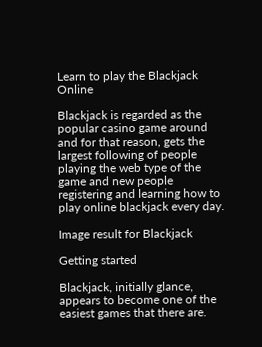Learn to play the Blackjack Online

Blackjack is regarded as the popular casino game around and for that reason, gets the largest following of people playing the web type of the game and new people registering and learning how to play online blackjack every day.

Image result for Blackjack

Getting started

Blackjack, initially glance, appears to become one of the easiest games that there are.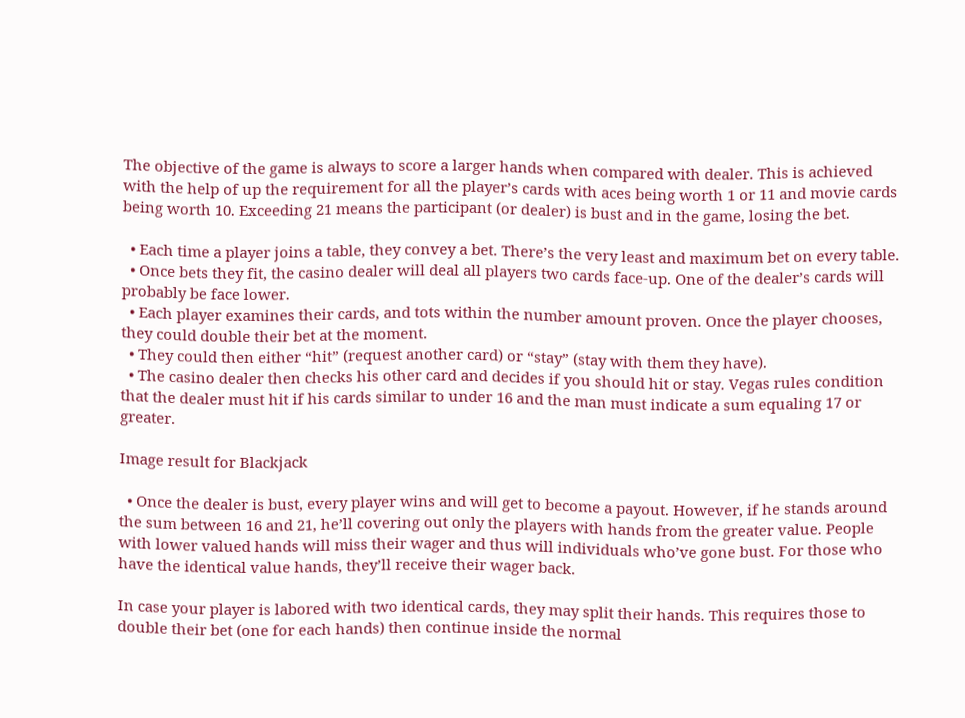The objective of the game is always to score a larger hands when compared with dealer. This is achieved with the help of up the requirement for all the player’s cards with aces being worth 1 or 11 and movie cards being worth 10. Exceeding 21 means the participant (or dealer) is bust and in the game, losing the bet.

  • Each time a player joins a table, they convey a bet. There’s the very least and maximum bet on every table.
  • Once bets they fit, the casino dealer will deal all players two cards face-up. One of the dealer’s cards will probably be face lower.
  • Each player examines their cards, and tots within the number amount proven. Once the player chooses, they could double their bet at the moment.
  • They could then either “hit” (request another card) or “stay” (stay with them they have).
  • The casino dealer then checks his other card and decides if you should hit or stay. Vegas rules condition that the dealer must hit if his cards similar to under 16 and the man must indicate a sum equaling 17 or greater.

Image result for Blackjack

  • Once the dealer is bust, every player wins and will get to become a payout. However, if he stands around the sum between 16 and 21, he’ll covering out only the players with hands from the greater value. People with lower valued hands will miss their wager and thus will individuals who’ve gone bust. For those who have the identical value hands, they’ll receive their wager back.

In case your player is labored with two identical cards, they may split their hands. This requires those to double their bet (one for each hands) then continue inside the normal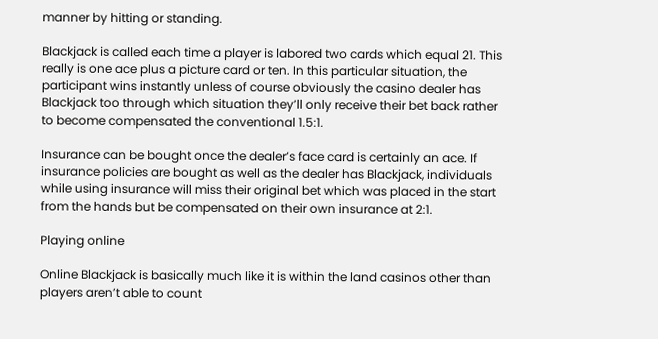manner by hitting or standing.

Blackjack is called each time a player is labored two cards which equal 21. This really is one ace plus a picture card or ten. In this particular situation, the participant wins instantly unless of course obviously the casino dealer has Blackjack too through which situation they’ll only receive their bet back rather to become compensated the conventional 1.5:1.

Insurance can be bought once the dealer’s face card is certainly an ace. If insurance policies are bought as well as the dealer has Blackjack, individuals while using insurance will miss their original bet which was placed in the start from the hands but be compensated on their own insurance at 2:1.

Playing online

Online Blackjack is basically much like it is within the land casinos other than players aren’t able to count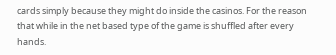cards simply because they might do inside the casinos. For the reason that while in the net based type of the game is shuffled after every hands.